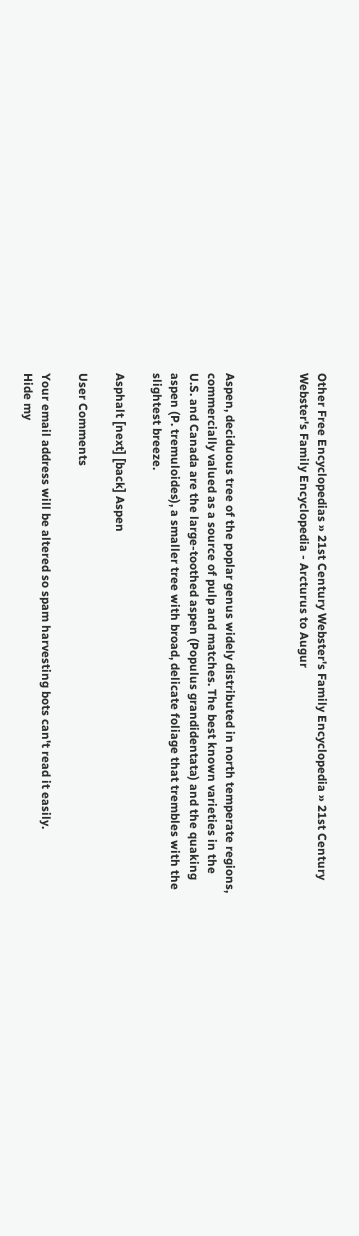Other Free Encyclopedias » 21st Century Webster's Family Encyclopedia » 21st Century Webster's Family Encyclopedia - Arcturus to Augur



Aspen, deciduous tree of the poplar genus widely distributed in north temperate regions, commercially valued as a source of pulp and matches. The best known varieties in the U.S. and Canada are the large-toothed aspen (Populus grandidentata) and the quaking aspen (P. tremuloides), a smaller tree with broad, delicate foliage that trembles with the slightest breeze.

Asphalt [next] [back] Aspen

User Comments

Your email address will be altered so spam harvesting bots can't read it easily.
Hide my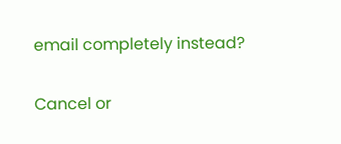email completely instead?

Cancel or